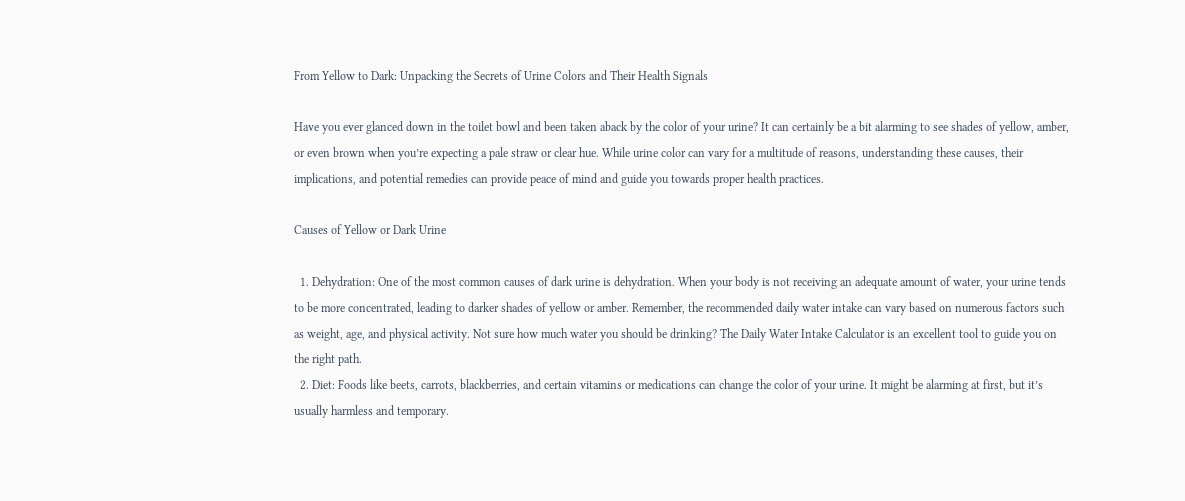From Yellow to Dark: Unpacking the Secrets of Urine Colors and Their Health Signals

Have you ever glanced down in the toilet bowl and been taken aback by the color of your urine? It can certainly be a bit alarming to see shades of yellow, amber, or even brown when you’re expecting a pale straw or clear hue. While urine color can vary for a multitude of reasons, understanding these causes, their implications, and potential remedies can provide peace of mind and guide you towards proper health practices.

Causes of Yellow or Dark Urine

  1. Dehydration: One of the most common causes of dark urine is dehydration. When your body is not receiving an adequate amount of water, your urine tends to be more concentrated, leading to darker shades of yellow or amber. Remember, the recommended daily water intake can vary based on numerous factors such as weight, age, and physical activity. Not sure how much water you should be drinking? The Daily Water Intake Calculator is an excellent tool to guide you on the right path.
  2. Diet: Foods like beets, carrots, blackberries, and certain vitamins or medications can change the color of your urine. It might be alarming at first, but it’s usually harmless and temporary.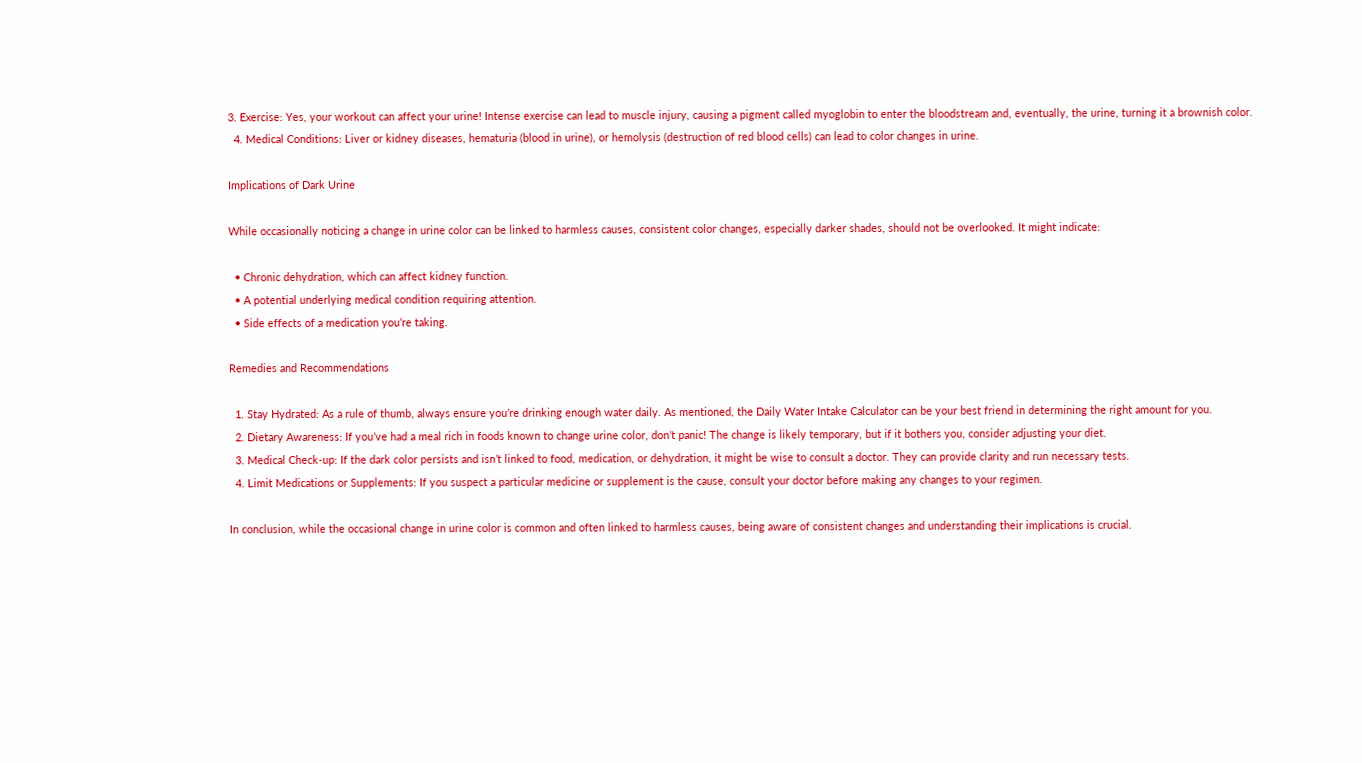3. Exercise: Yes, your workout can affect your urine! Intense exercise can lead to muscle injury, causing a pigment called myoglobin to enter the bloodstream and, eventually, the urine, turning it a brownish color.
  4. Medical Conditions: Liver or kidney diseases, hematuria (blood in urine), or hemolysis (destruction of red blood cells) can lead to color changes in urine.

Implications of Dark Urine

While occasionally noticing a change in urine color can be linked to harmless causes, consistent color changes, especially darker shades, should not be overlooked. It might indicate:

  • Chronic dehydration, which can affect kidney function.
  • A potential underlying medical condition requiring attention.
  • Side effects of a medication you’re taking.

Remedies and Recommendations

  1. Stay Hydrated: As a rule of thumb, always ensure you’re drinking enough water daily. As mentioned, the Daily Water Intake Calculator can be your best friend in determining the right amount for you.
  2. Dietary Awareness: If you’ve had a meal rich in foods known to change urine color, don’t panic! The change is likely temporary, but if it bothers you, consider adjusting your diet.
  3. Medical Check-up: If the dark color persists and isn’t linked to food, medication, or dehydration, it might be wise to consult a doctor. They can provide clarity and run necessary tests.
  4. Limit Medications or Supplements: If you suspect a particular medicine or supplement is the cause, consult your doctor before making any changes to your regimen.

In conclusion, while the occasional change in urine color is common and often linked to harmless causes, being aware of consistent changes and understanding their implications is crucial.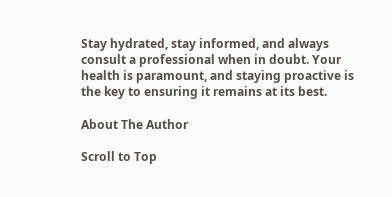Stay hydrated, stay informed, and always consult a professional when in doubt. Your health is paramount, and staying proactive is the key to ensuring it remains at its best.

About The Author

Scroll to Top